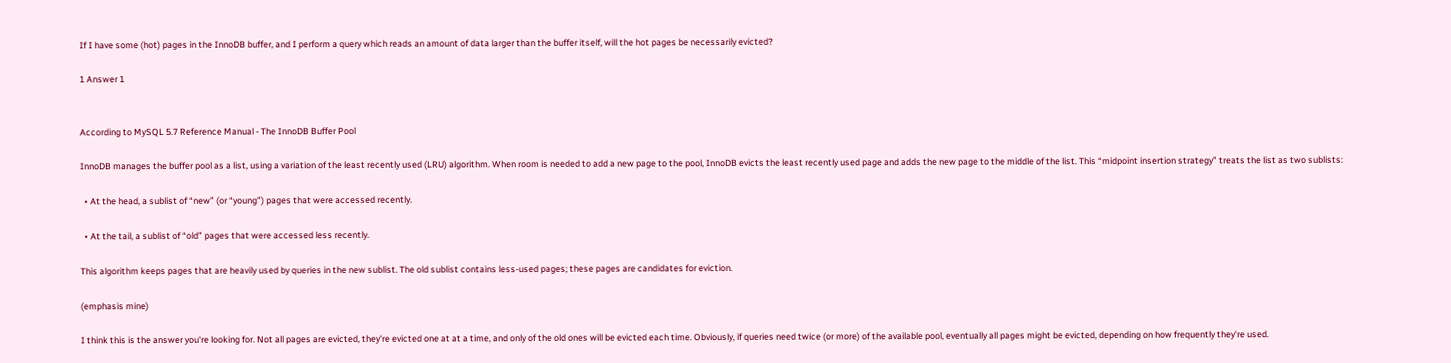If I have some (hot) pages in the InnoDB buffer, and I perform a query which reads an amount of data larger than the buffer itself, will the hot pages be necessarily evicted?

1 Answer 1


According to MySQL 5.7 Reference Manual - The InnoDB Buffer Pool

InnoDB manages the buffer pool as a list, using a variation of the least recently used (LRU) algorithm. When room is needed to add a new page to the pool, InnoDB evicts the least recently used page and adds the new page to the middle of the list. This “midpoint insertion strategy” treats the list as two sublists:

  • At the head, a sublist of “new” (or “young”) pages that were accessed recently.

  • At the tail, a sublist of “old” pages that were accessed less recently.

This algorithm keeps pages that are heavily used by queries in the new sublist. The old sublist contains less-used pages; these pages are candidates for eviction.

(emphasis mine)

I think this is the answer you're looking for. Not all pages are evicted, they're evicted one at at a time, and only of the old ones will be evicted each time. Obviously, if queries need twice (or more) of the available pool, eventually all pages might be evicted, depending on how frequently they're used.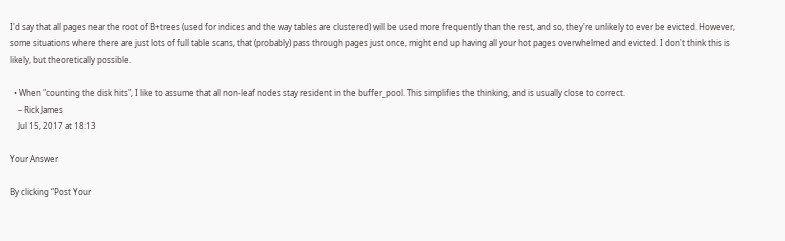I'd say that all pages near the root of B+trees (used for indices and the way tables are clustered) will be used more frequently than the rest, and so, they're unlikely to ever be evicted. However, some situations where there are just lots of full table scans, that (probably) pass through pages just once, might end up having all your hot pages overwhelmed and evicted. I don't think this is likely, but theoretically possible.

  • When "counting the disk hits", I like to assume that all non-leaf nodes stay resident in the buffer_pool. This simplifies the thinking, and is usually close to correct.
    – Rick James
    Jul 15, 2017 at 18:13

Your Answer

By clicking “Post Your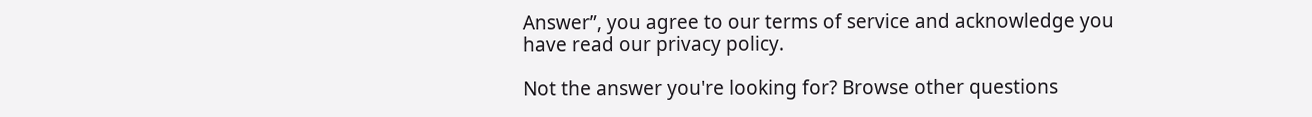Answer”, you agree to our terms of service and acknowledge you have read our privacy policy.

Not the answer you're looking for? Browse other questions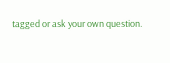tagged or ask your own question.